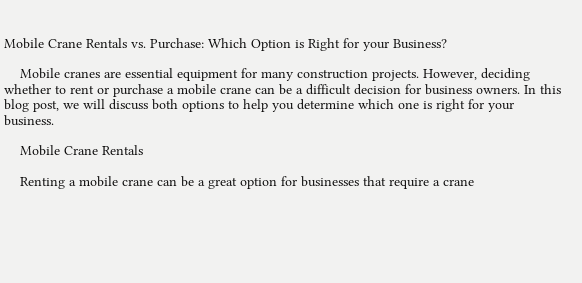Mobile Crane Rentals vs. Purchase: Which Option is Right for your Business?

    Mobile cranes are essential equipment for many construction projects. However, deciding whether to rent or purchase a mobile crane can be a difficult decision for business owners. In this blog post, we will discuss both options to help you determine which one is right for your business.

    Mobile Crane Rentals

    Renting a mobile crane can be a great option for businesses that require a crane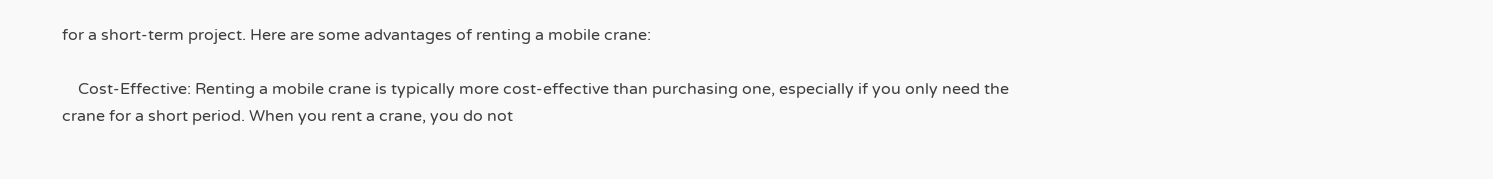for a short-term project. Here are some advantages of renting a mobile crane:

    Cost-Effective: Renting a mobile crane is typically more cost-effective than purchasing one, especially if you only need the crane for a short period. When you rent a crane, you do not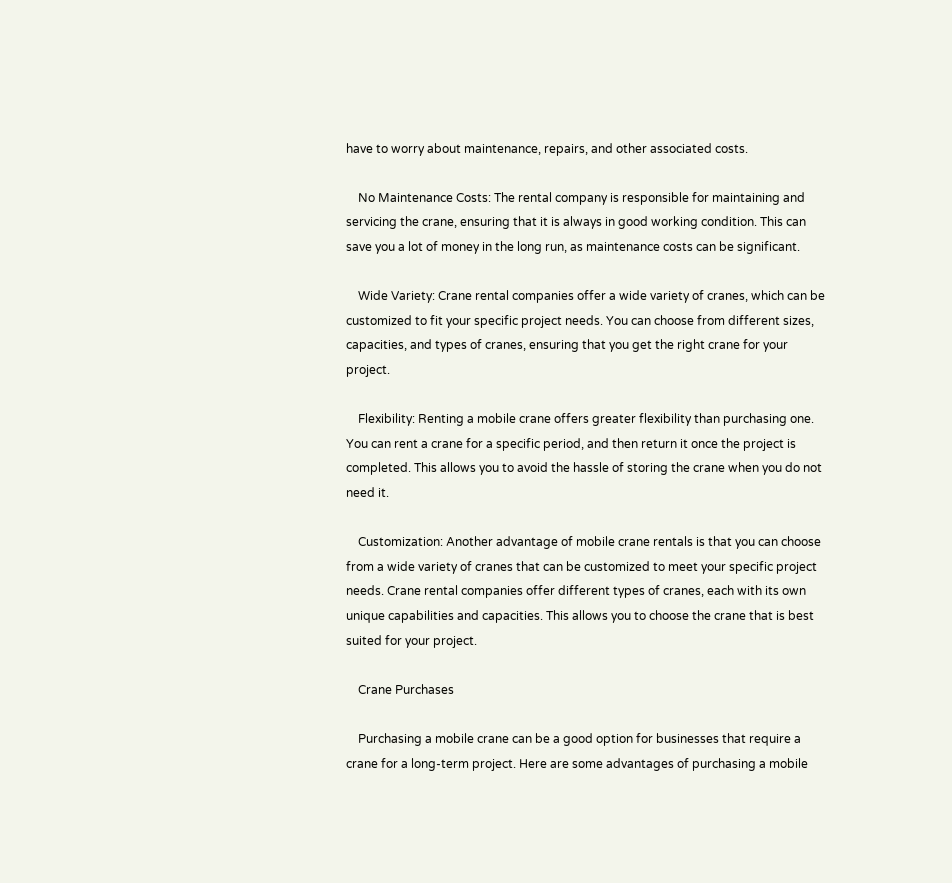have to worry about maintenance, repairs, and other associated costs.

    No Maintenance Costs: The rental company is responsible for maintaining and servicing the crane, ensuring that it is always in good working condition. This can save you a lot of money in the long run, as maintenance costs can be significant.

    Wide Variety: Crane rental companies offer a wide variety of cranes, which can be customized to fit your specific project needs. You can choose from different sizes, capacities, and types of cranes, ensuring that you get the right crane for your project.

    Flexibility: Renting a mobile crane offers greater flexibility than purchasing one. You can rent a crane for a specific period, and then return it once the project is completed. This allows you to avoid the hassle of storing the crane when you do not need it.

    Customization: Another advantage of mobile crane rentals is that you can choose from a wide variety of cranes that can be customized to meet your specific project needs. Crane rental companies offer different types of cranes, each with its own unique capabilities and capacities. This allows you to choose the crane that is best suited for your project.

    Crane Purchases

    Purchasing a mobile crane can be a good option for businesses that require a crane for a long-term project. Here are some advantages of purchasing a mobile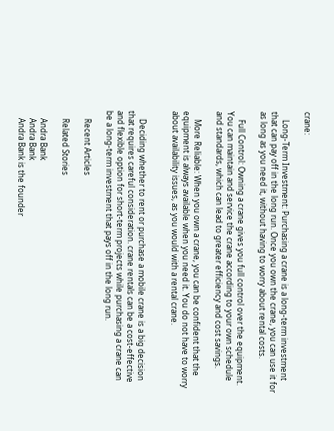crane:

    Long-Term Investment: Purchasing a crane is a long-term investment that can pay off in the long run. Once you own the crane, you can use it for as long as you need it, without having to worry about rental costs.

    Full Control: Owning a crane gives you full control over the equipment. You can maintain and service the crane according to your own schedule and standards, which can lead to greater efficiency and cost savings.

    More Reliable: When you own a crane, you can be confident that the equipment is always available when you need it. You do not have to worry about availability issues, as you would with a rental crane.


    Deciding whether to rent or purchase a mobile crane is a big decision that requires careful consideration. crane rentals can be a cost-effective and flexible option for short-term projects while purchasing a crane can be a long-term investment that pays off in the long run.

    Recent Articles

    Related Stories

    Andra Bank
    Andra Bank
    Andra Bank is the founder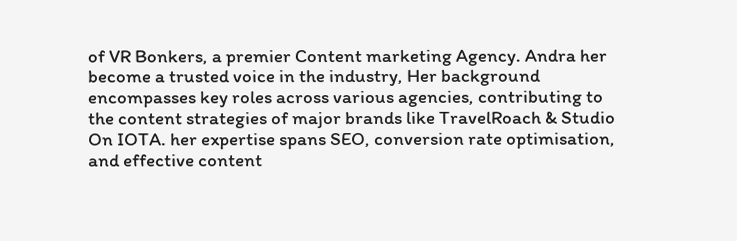of VR Bonkers, a premier Content marketing Agency. Andra her become a trusted voice in the industry, Her background encompasses key roles across various agencies, contributing to the content strategies of major brands like TravelRoach & Studio On IOTA. her expertise spans SEO, conversion rate optimisation, and effective content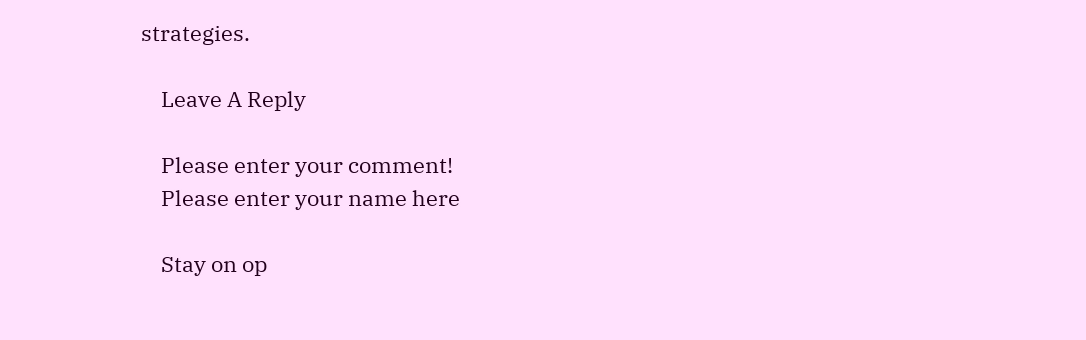strategies.

    Leave A Reply

    Please enter your comment!
    Please enter your name here

    Stay on op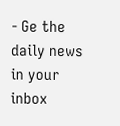- Ge the daily news in your inbox